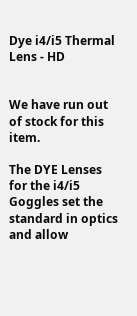Dye i4/i5 Thermal Lens - HD


We have run out of stock for this item.

The DYE Lenses for the i4/i5 Goggles set the standard in optics and allow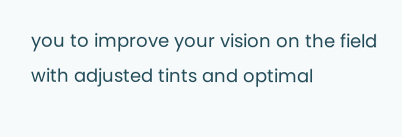you to improve your vision on the field with adjusted tints and optimal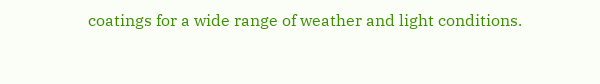coatings for a wide range of weather and light conditions.